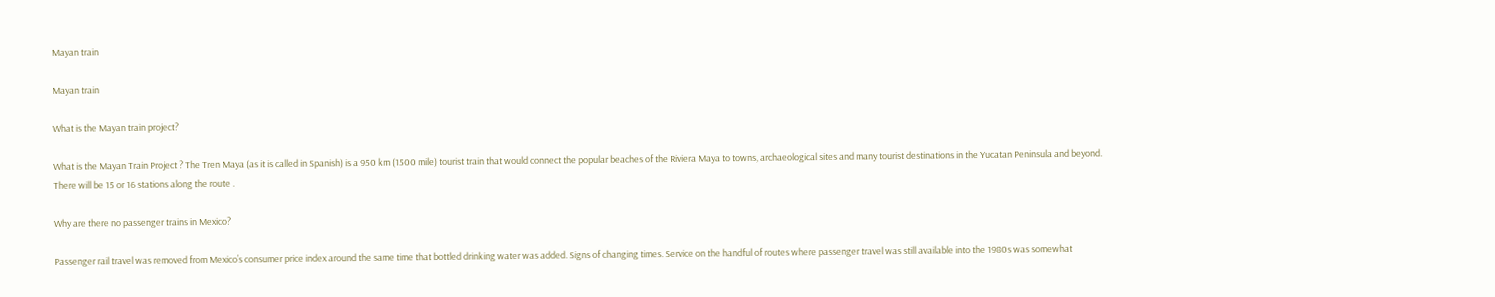Mayan train

Mayan train

What is the Mayan train project?

What is the Mayan Train Project ? The Tren Maya (as it is called in Spanish) is a 950 km (1500 mile) tourist train that would connect the popular beaches of the Riviera Maya to towns, archaeological sites and many tourist destinations in the Yucatan Peninsula and beyond. There will be 15 or 16 stations along the route .

Why are there no passenger trains in Mexico?

Passenger rail travel was removed from Mexico’s consumer price index around the same time that bottled drinking water was added. Signs of changing times. Service on the handful of routes where passenger travel was still available into the 1980s was somewhat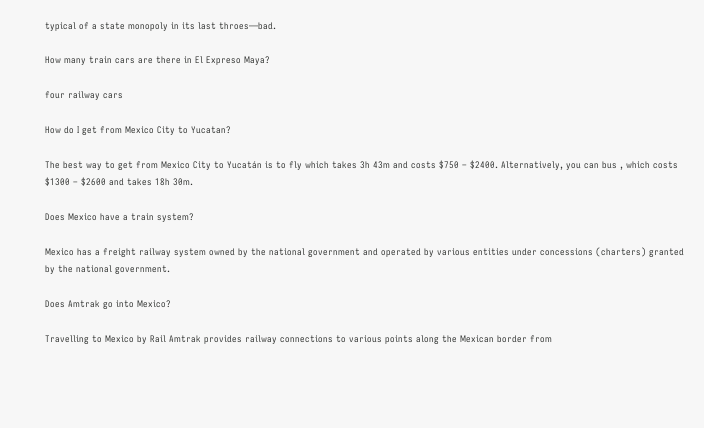typical of a state monopoly in its last throes—bad.

How many train cars are there in El Expreso Maya?

four railway cars

How do I get from Mexico City to Yucatan?

The best way to get from Mexico City to Yucatán is to fly which takes 3h 43m and costs $750 – $2400. Alternatively, you can bus , which costs $1300 – $2600 and takes 18h 30m.

Does Mexico have a train system?

Mexico has a freight railway system owned by the national government and operated by various entities under concessions (charters) granted by the national government.

Does Amtrak go into Mexico?

Travelling to Mexico by Rail Amtrak provides railway connections to various points along the Mexican border from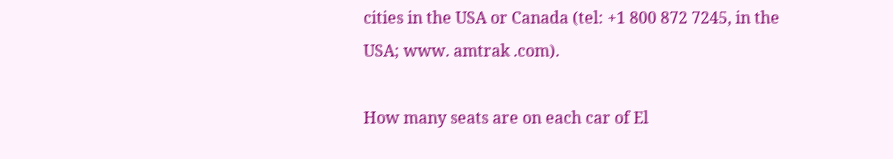cities in the USA or Canada (tel: +1 800 872 7245, in the USA; www. amtrak .com).

How many seats are on each car of El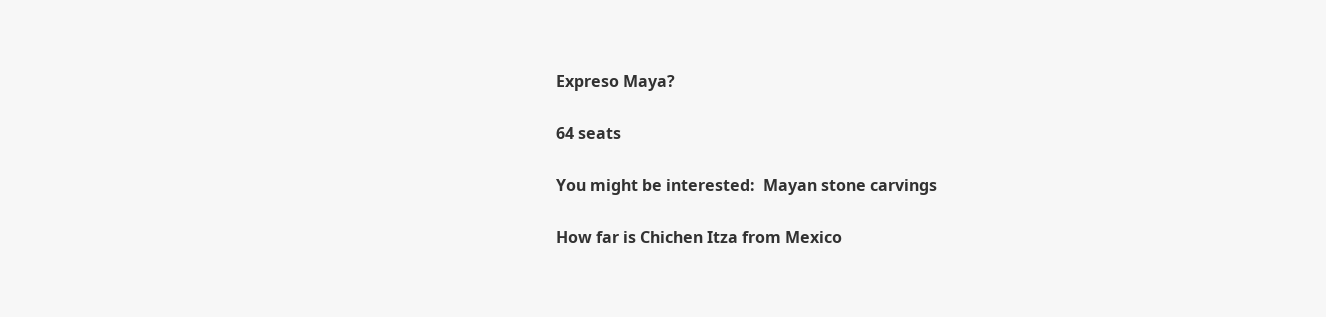Expreso Maya?

64 seats

You might be interested:  Mayan stone carvings

How far is Chichen Itza from Mexico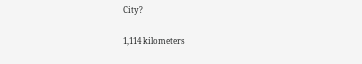City?

1,114 kilometers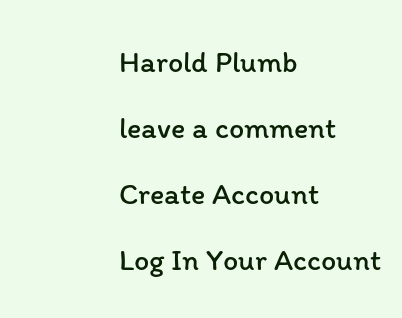Harold Plumb

leave a comment

Create Account

Log In Your Account